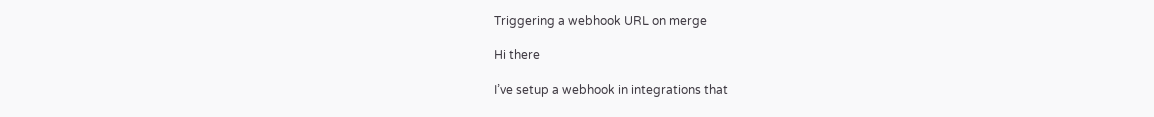Triggering a webhook URL on merge

Hi there

I’ve setup a webhook in integrations that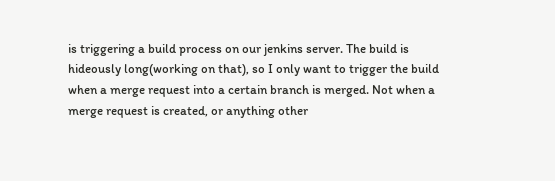is triggering a build process on our jenkins server. The build is hideously long(working on that), so I only want to trigger the build when a merge request into a certain branch is merged. Not when a merge request is created, or anything other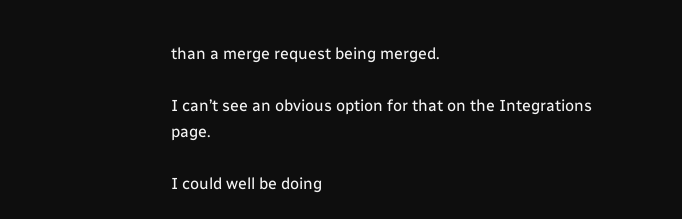than a merge request being merged.

I can’t see an obvious option for that on the Integrations page.

I could well be doing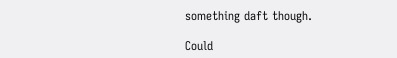something daft though.

Could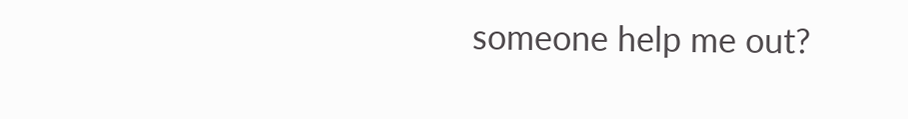someone help me out?